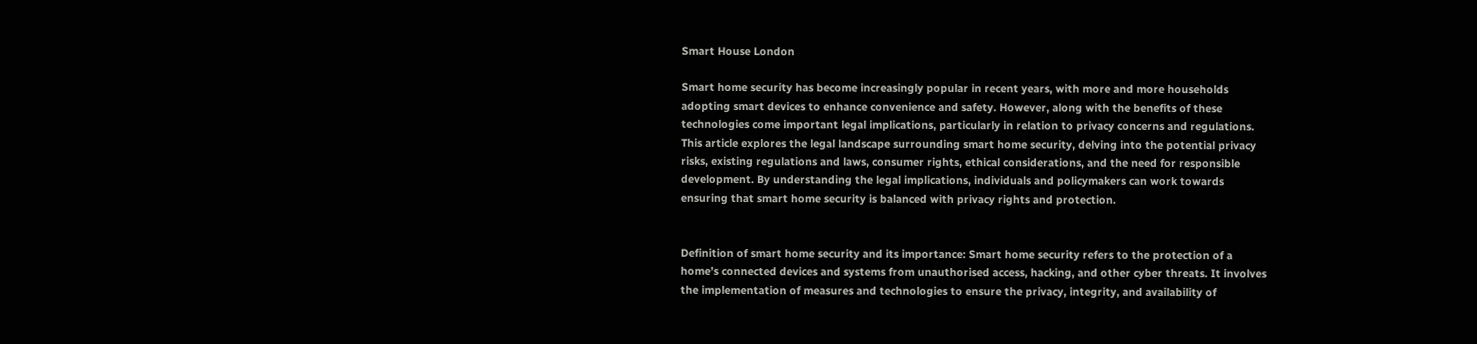Smart House London

Smart home security has become increasingly popular in recent years, with more and more households adopting smart devices to enhance convenience and safety. However, along with the benefits of these technologies come important legal implications, particularly in relation to privacy concerns and regulations. This article explores the legal landscape surrounding smart home security, delving into the potential privacy risks, existing regulations and laws, consumer rights, ethical considerations, and the need for responsible development. By understanding the legal implications, individuals and policymakers can work towards ensuring that smart home security is balanced with privacy rights and protection.


Definition of smart home security and its importance: Smart home security refers to the protection of a home’s connected devices and systems from unauthorised access, hacking, and other cyber threats. It involves the implementation of measures and technologies to ensure the privacy, integrity, and availability of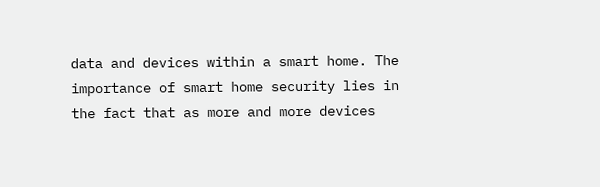data and devices within a smart home. The importance of smart home security lies in the fact that as more and more devices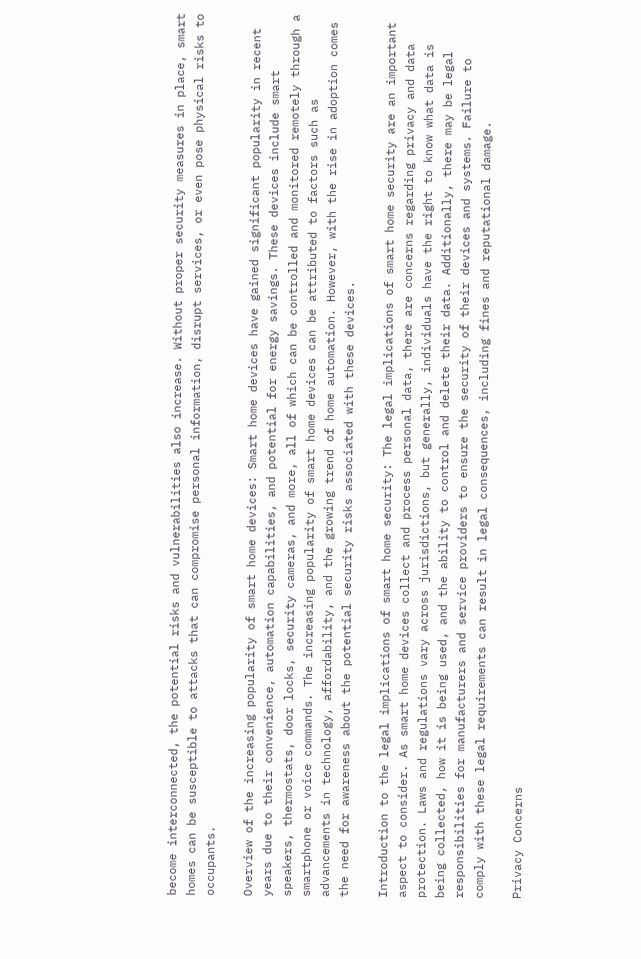become interconnected, the potential risks and vulnerabilities also increase. Without proper security measures in place, smart homes can be susceptible to attacks that can compromise personal information, disrupt services, or even pose physical risks to occupants.

Overview of the increasing popularity of smart home devices: Smart home devices have gained significant popularity in recent years due to their convenience, automation capabilities, and potential for energy savings. These devices include smart speakers, thermostats, door locks, security cameras, and more, all of which can be controlled and monitored remotely through a smartphone or voice commands. The increasing popularity of smart home devices can be attributed to factors such as advancements in technology, affordability, and the growing trend of home automation. However, with the rise in adoption comes the need for awareness about the potential security risks associated with these devices.

Introduction to the legal implications of smart home security: The legal implications of smart home security are an important aspect to consider. As smart home devices collect and process personal data, there are concerns regarding privacy and data protection. Laws and regulations vary across jurisdictions, but generally, individuals have the right to know what data is being collected, how it is being used, and the ability to control and delete their data. Additionally, there may be legal responsibilities for manufacturers and service providers to ensure the security of their devices and systems. Failure to comply with these legal requirements can result in legal consequences, including fines and reputational damage.

Privacy Concerns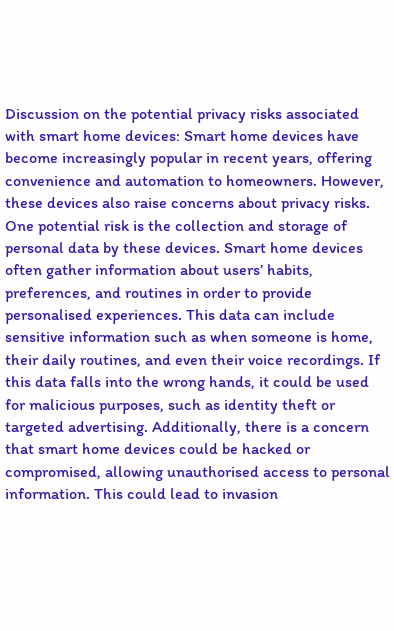Discussion on the potential privacy risks associated with smart home devices: Smart home devices have become increasingly popular in recent years, offering convenience and automation to homeowners. However, these devices also raise concerns about privacy risks. One potential risk is the collection and storage of personal data by these devices. Smart home devices often gather information about users’ habits, preferences, and routines in order to provide personalised experiences. This data can include sensitive information such as when someone is home, their daily routines, and even their voice recordings. If this data falls into the wrong hands, it could be used for malicious purposes, such as identity theft or targeted advertising. Additionally, there is a concern that smart home devices could be hacked or compromised, allowing unauthorised access to personal information. This could lead to invasion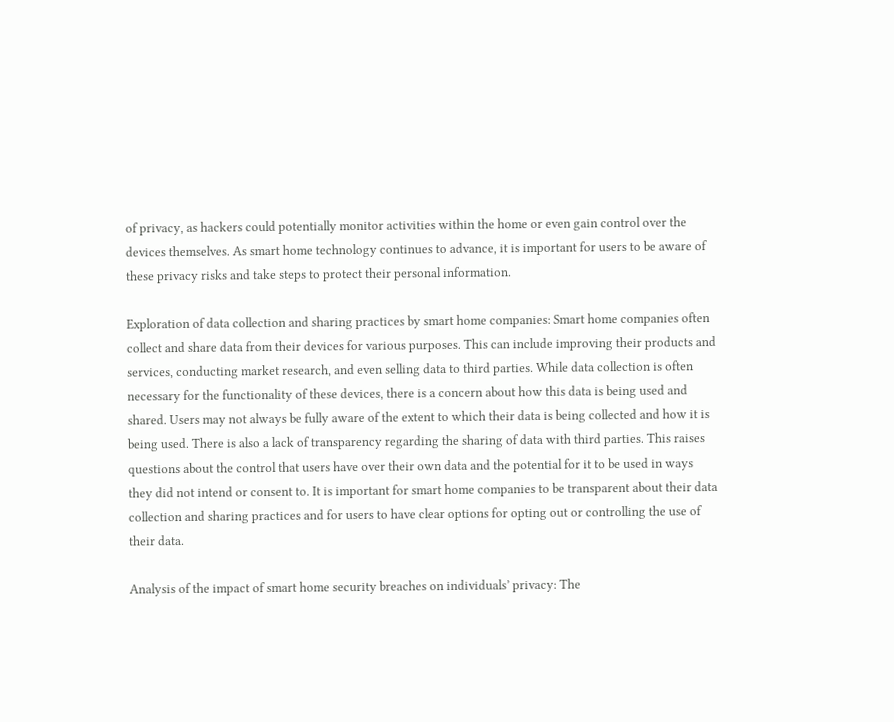of privacy, as hackers could potentially monitor activities within the home or even gain control over the devices themselves. As smart home technology continues to advance, it is important for users to be aware of these privacy risks and take steps to protect their personal information.

Exploration of data collection and sharing practices by smart home companies: Smart home companies often collect and share data from their devices for various purposes. This can include improving their products and services, conducting market research, and even selling data to third parties. While data collection is often necessary for the functionality of these devices, there is a concern about how this data is being used and shared. Users may not always be fully aware of the extent to which their data is being collected and how it is being used. There is also a lack of transparency regarding the sharing of data with third parties. This raises questions about the control that users have over their own data and the potential for it to be used in ways they did not intend or consent to. It is important for smart home companies to be transparent about their data collection and sharing practices and for users to have clear options for opting out or controlling the use of their data.

Analysis of the impact of smart home security breaches on individuals’ privacy: The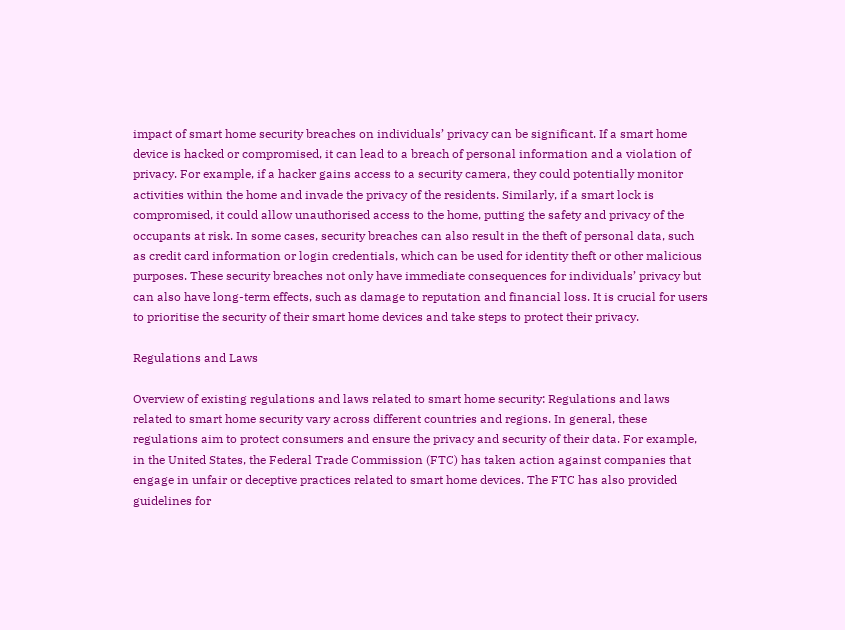impact of smart home security breaches on individuals’ privacy can be significant. If a smart home device is hacked or compromised, it can lead to a breach of personal information and a violation of privacy. For example, if a hacker gains access to a security camera, they could potentially monitor activities within the home and invade the privacy of the residents. Similarly, if a smart lock is compromised, it could allow unauthorised access to the home, putting the safety and privacy of the occupants at risk. In some cases, security breaches can also result in the theft of personal data, such as credit card information or login credentials, which can be used for identity theft or other malicious purposes. These security breaches not only have immediate consequences for individuals’ privacy but can also have long-term effects, such as damage to reputation and financial loss. It is crucial for users to prioritise the security of their smart home devices and take steps to protect their privacy.

Regulations and Laws

Overview of existing regulations and laws related to smart home security: Regulations and laws related to smart home security vary across different countries and regions. In general, these regulations aim to protect consumers and ensure the privacy and security of their data. For example, in the United States, the Federal Trade Commission (FTC) has taken action against companies that engage in unfair or deceptive practices related to smart home devices. The FTC has also provided guidelines for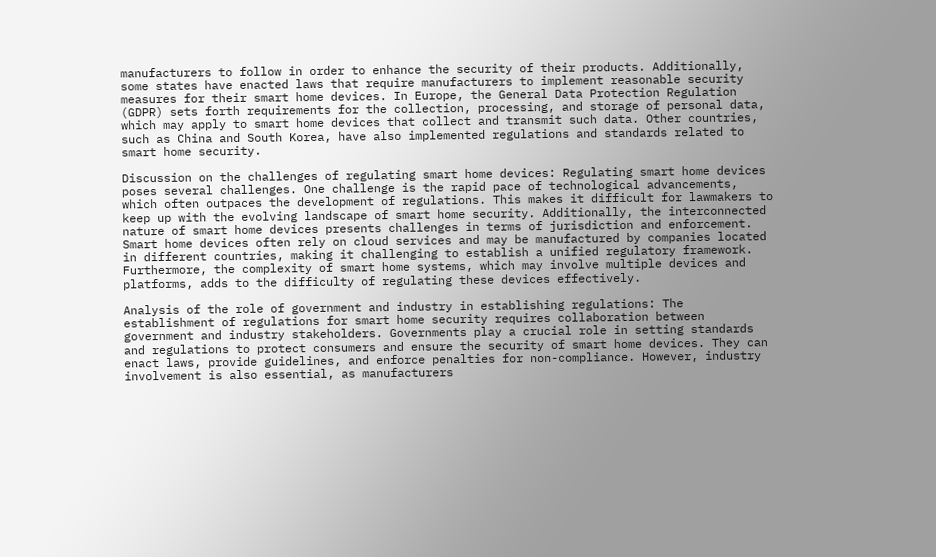manufacturers to follow in order to enhance the security of their products. Additionally, some states have enacted laws that require manufacturers to implement reasonable security measures for their smart home devices. In Europe, the General Data Protection Regulation (GDPR) sets forth requirements for the collection, processing, and storage of personal data, which may apply to smart home devices that collect and transmit such data. Other countries, such as China and South Korea, have also implemented regulations and standards related to smart home security.

Discussion on the challenges of regulating smart home devices: Regulating smart home devices poses several challenges. One challenge is the rapid pace of technological advancements, which often outpaces the development of regulations. This makes it difficult for lawmakers to keep up with the evolving landscape of smart home security. Additionally, the interconnected nature of smart home devices presents challenges in terms of jurisdiction and enforcement. Smart home devices often rely on cloud services and may be manufactured by companies located in different countries, making it challenging to establish a unified regulatory framework. Furthermore, the complexity of smart home systems, which may involve multiple devices and platforms, adds to the difficulty of regulating these devices effectively.

Analysis of the role of government and industry in establishing regulations: The establishment of regulations for smart home security requires collaboration between government and industry stakeholders. Governments play a crucial role in setting standards and regulations to protect consumers and ensure the security of smart home devices. They can enact laws, provide guidelines, and enforce penalties for non-compliance. However, industry involvement is also essential, as manufacturers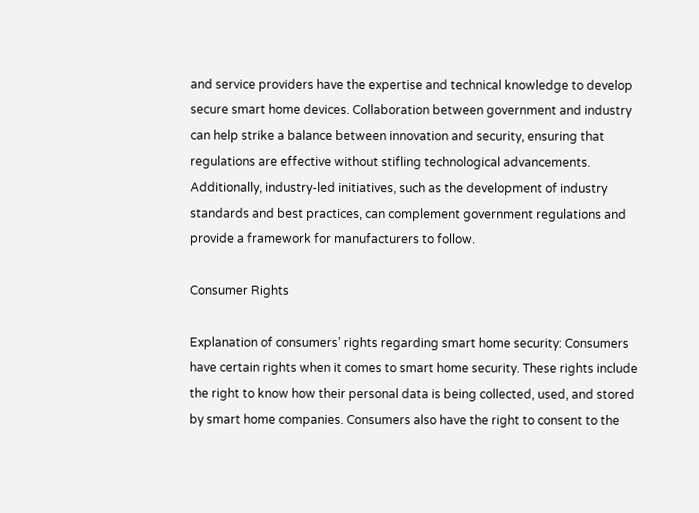and service providers have the expertise and technical knowledge to develop secure smart home devices. Collaboration between government and industry can help strike a balance between innovation and security, ensuring that regulations are effective without stifling technological advancements. Additionally, industry-led initiatives, such as the development of industry standards and best practices, can complement government regulations and provide a framework for manufacturers to follow.

Consumer Rights

Explanation of consumers’ rights regarding smart home security: Consumers have certain rights when it comes to smart home security. These rights include the right to know how their personal data is being collected, used, and stored by smart home companies. Consumers also have the right to consent to the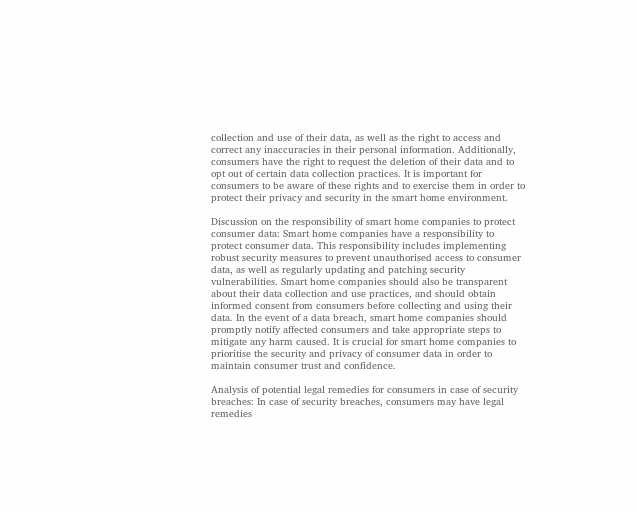collection and use of their data, as well as the right to access and correct any inaccuracies in their personal information. Additionally, consumers have the right to request the deletion of their data and to opt out of certain data collection practices. It is important for consumers to be aware of these rights and to exercise them in order to protect their privacy and security in the smart home environment.

Discussion on the responsibility of smart home companies to protect consumer data: Smart home companies have a responsibility to protect consumer data. This responsibility includes implementing robust security measures to prevent unauthorised access to consumer data, as well as regularly updating and patching security vulnerabilities. Smart home companies should also be transparent about their data collection and use practices, and should obtain informed consent from consumers before collecting and using their data. In the event of a data breach, smart home companies should promptly notify affected consumers and take appropriate steps to mitigate any harm caused. It is crucial for smart home companies to prioritise the security and privacy of consumer data in order to maintain consumer trust and confidence.

Analysis of potential legal remedies for consumers in case of security breaches: In case of security breaches, consumers may have legal remedies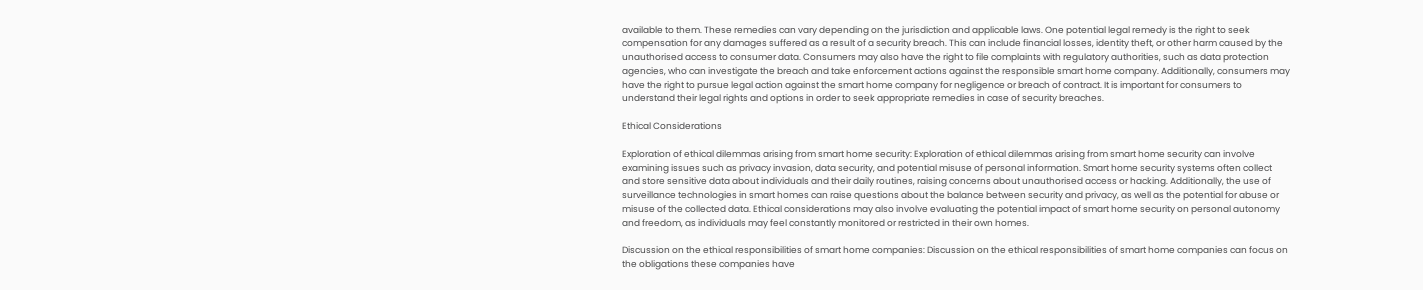available to them. These remedies can vary depending on the jurisdiction and applicable laws. One potential legal remedy is the right to seek compensation for any damages suffered as a result of a security breach. This can include financial losses, identity theft, or other harm caused by the unauthorised access to consumer data. Consumers may also have the right to file complaints with regulatory authorities, such as data protection agencies, who can investigate the breach and take enforcement actions against the responsible smart home company. Additionally, consumers may have the right to pursue legal action against the smart home company for negligence or breach of contract. It is important for consumers to understand their legal rights and options in order to seek appropriate remedies in case of security breaches.

Ethical Considerations

Exploration of ethical dilemmas arising from smart home security: Exploration of ethical dilemmas arising from smart home security can involve examining issues such as privacy invasion, data security, and potential misuse of personal information. Smart home security systems often collect and store sensitive data about individuals and their daily routines, raising concerns about unauthorised access or hacking. Additionally, the use of surveillance technologies in smart homes can raise questions about the balance between security and privacy, as well as the potential for abuse or misuse of the collected data. Ethical considerations may also involve evaluating the potential impact of smart home security on personal autonomy and freedom, as individuals may feel constantly monitored or restricted in their own homes.

Discussion on the ethical responsibilities of smart home companies: Discussion on the ethical responsibilities of smart home companies can focus on the obligations these companies have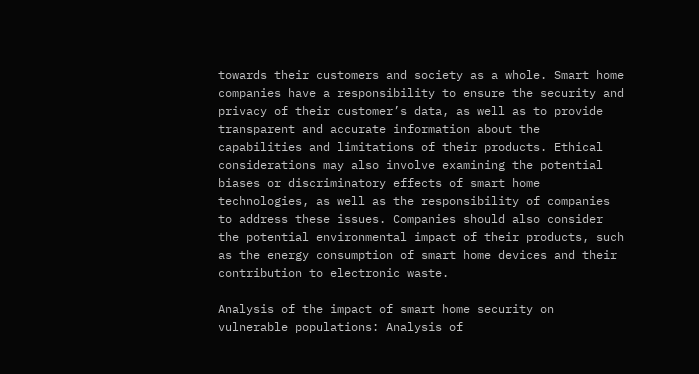towards their customers and society as a whole. Smart home companies have a responsibility to ensure the security and privacy of their customer’s data, as well as to provide transparent and accurate information about the capabilities and limitations of their products. Ethical considerations may also involve examining the potential biases or discriminatory effects of smart home technologies, as well as the responsibility of companies to address these issues. Companies should also consider the potential environmental impact of their products, such as the energy consumption of smart home devices and their contribution to electronic waste.

Analysis of the impact of smart home security on vulnerable populations: Analysis of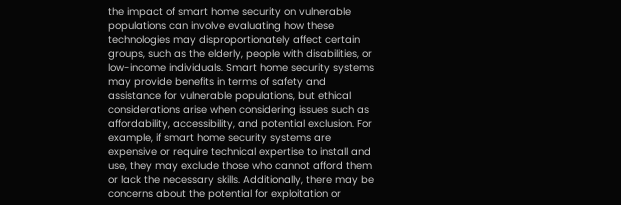the impact of smart home security on vulnerable populations can involve evaluating how these technologies may disproportionately affect certain groups, such as the elderly, people with disabilities, or low-income individuals. Smart home security systems may provide benefits in terms of safety and assistance for vulnerable populations, but ethical considerations arise when considering issues such as affordability, accessibility, and potential exclusion. For example, if smart home security systems are expensive or require technical expertise to install and use, they may exclude those who cannot afford them or lack the necessary skills. Additionally, there may be concerns about the potential for exploitation or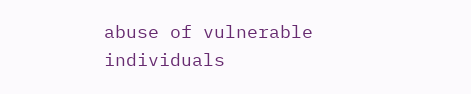abuse of vulnerable individuals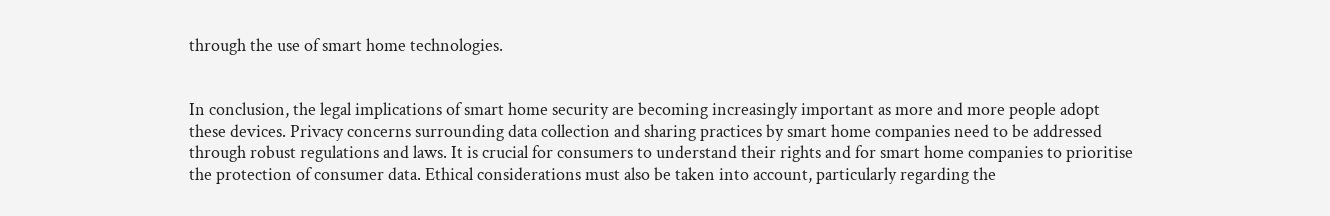through the use of smart home technologies.


In conclusion, the legal implications of smart home security are becoming increasingly important as more and more people adopt these devices. Privacy concerns surrounding data collection and sharing practices by smart home companies need to be addressed through robust regulations and laws. It is crucial for consumers to understand their rights and for smart home companies to prioritise the protection of consumer data. Ethical considerations must also be taken into account, particularly regarding the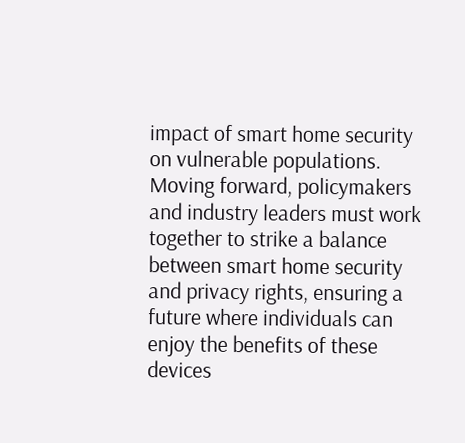impact of smart home security on vulnerable populations. Moving forward, policymakers and industry leaders must work together to strike a balance between smart home security and privacy rights, ensuring a future where individuals can enjoy the benefits of these devices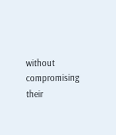without compromising their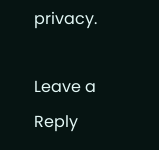privacy.

Leave a Reply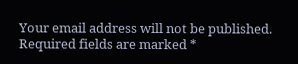Your email address will not be published. Required fields are marked *